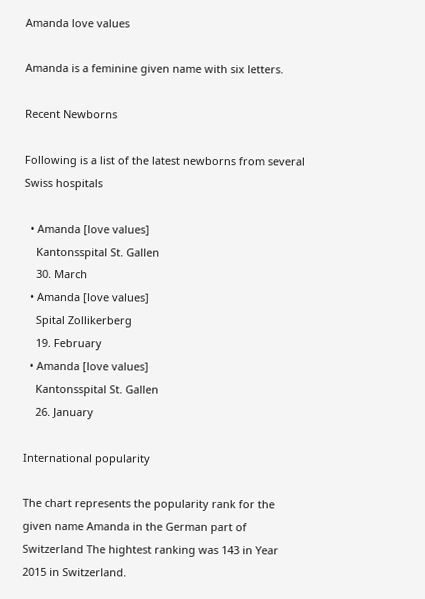Amanda love values

Amanda is a feminine given name with six letters.

Recent Newborns

Following is a list of the latest newborns from several Swiss hospitals

  • Amanda [love values]
    Kantonsspital St. Gallen
    30. March
  • Amanda [love values]
    Spital Zollikerberg
    19. February
  • Amanda [love values]
    Kantonsspital St. Gallen
    26. January

International popularity

The chart represents the popularity rank for the given name Amanda in the German part of Switzerland The hightest ranking was 143 in Year 2015 in Switzerland.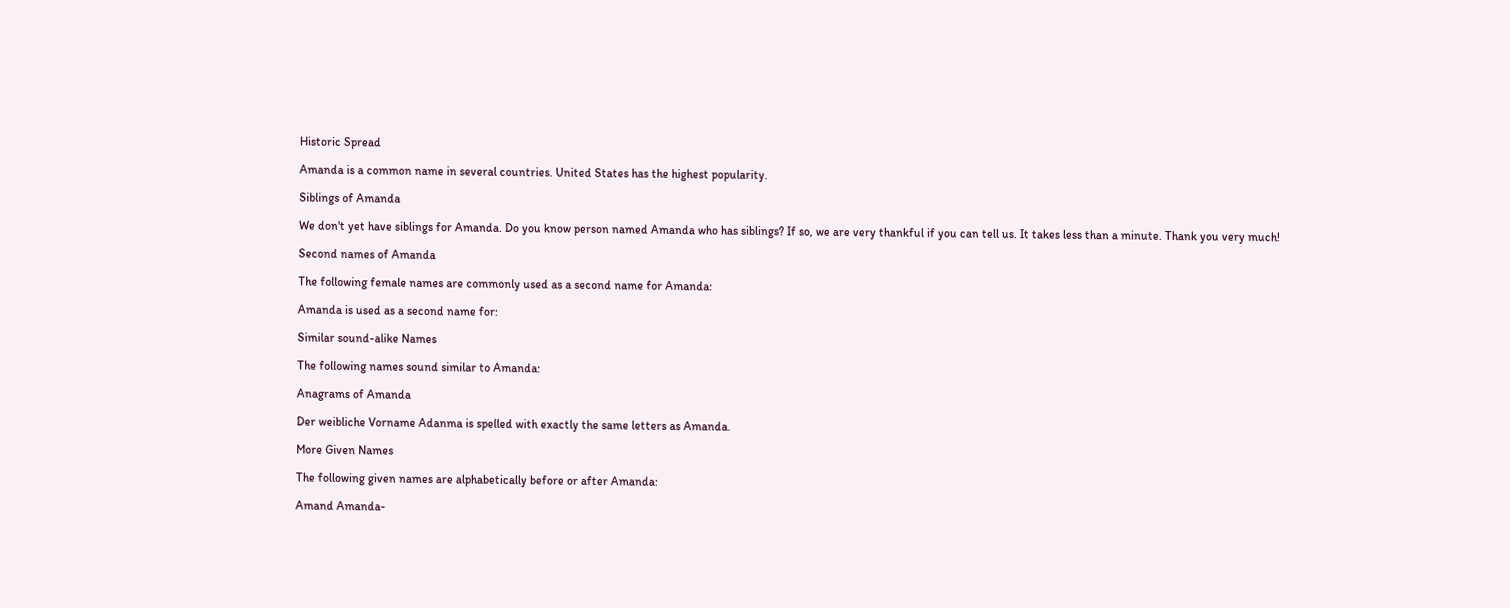Historic Spread

Amanda is a common name in several countries. United States has the highest popularity.

Siblings of Amanda

We don't yet have siblings for Amanda. Do you know person named Amanda who has siblings? If so, we are very thankful if you can tell us. It takes less than a minute. Thank you very much!

Second names of Amanda

The following female names are commonly used as a second name for Amanda:

Amanda is used as a second name for:

Similar sound-alike Names

The following names sound similar to Amanda:

Anagrams of Amanda

Der weibliche Vorname Adanma is spelled with exactly the same letters as Amanda.

More Given Names

The following given names are alphabetically before or after Amanda:

Amand Amanda-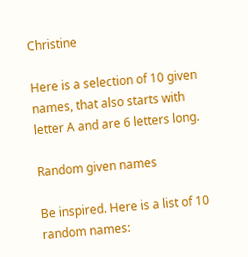Christine

Here is a selection of 10 given names, that also starts with letter A and are 6 letters long.

Random given names

Be inspired. Here is a list of 10 random names: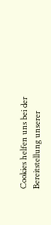Cookies helfen uns bei der Bereitstellung unserer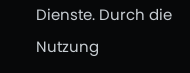Dienste. Durch die Nutzung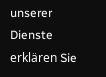unserer Dienste erklären Sie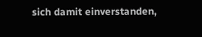sich damit einverstanden,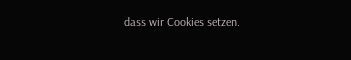dass wir Cookies setzen.